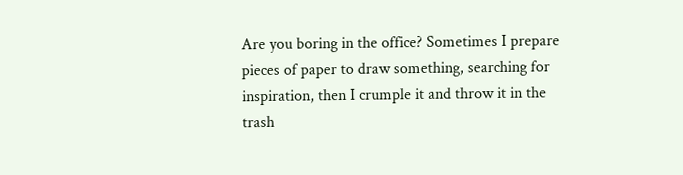Are you boring in the office? Sometimes I prepare pieces of paper to draw something, searching for inspiration, then I crumple it and throw it in the trash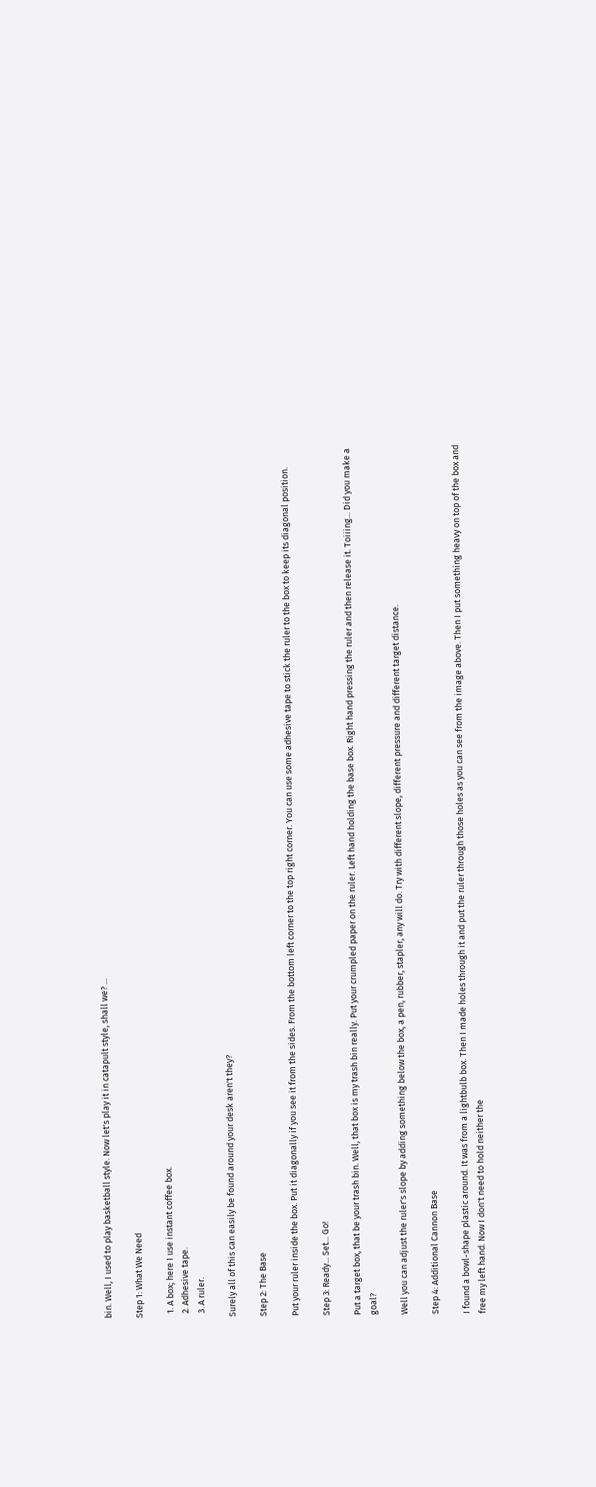bin. Well, I used to play basketball style. Now let's play it in catapult style, shall we? ...

Step 1: What We Need

  1. A box; here I use instant coffee box.
  2. Adhesive tape.
  3. A ruler.

Surely all of this can easily be found around your desk aren't they?

Step 2: The Base

Put your ruler inside the box. Put it diagonally if you see it from the sides. From the bottom left corner to the top right corner. You can use some adhesive tape to stick the ruler to the box to keep its diagonal position.

Step 3: Ready... Set... Go!

Put a target box, that be your trash bin. Well, that box is my trash bin really. Put your crumpled paper on the ruler. Left hand holding the base box. Right hand pressing the ruler and then release it. Toiiing... Did you make a goal?

Well you can adjust the ruler's slope by adding something below the box, a pen, rubber, stapler, any will do. Try with different slope, different pressure and different target distance.

Step 4: Additional Cannon Base

I found a bowl-shape plastic around. It was from a lightbulb box. Then I made holes through it and put the ruler through those holes as you can see from the image above. Then I put something heavy on top of the box and free my left hand. Now I don't need to hold neither the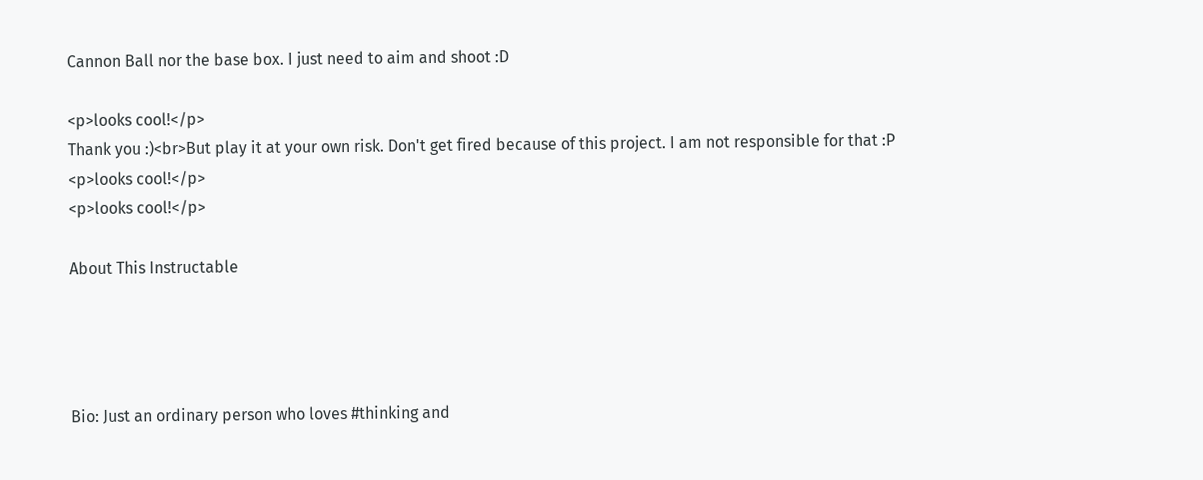Cannon Ball nor the base box. I just need to aim and shoot :D

<p>looks cool!</p>
Thank you :)<br>But play it at your own risk. Don't get fired because of this project. I am not responsible for that :P
<p>looks cool!</p>
<p>looks cool!</p>

About This Instructable




Bio: Just an ordinary person who loves #thinking and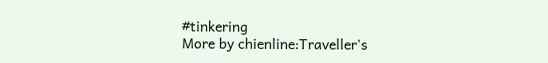#tinkering
More by chienline:Traveller's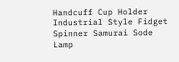Handcuff Cup Holder  Industrial Style Fidget Spinner Samurai Sode Lamp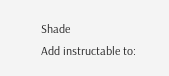Shade
Add instructable to: